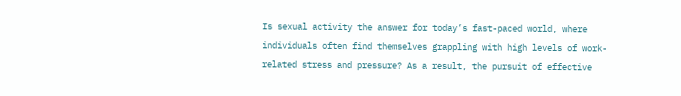Is sexual activity the answer for today’s fast-paced world, where individuals often find themselves grappling with high levels of work-related stress and pressure? As a result, the pursuit of effective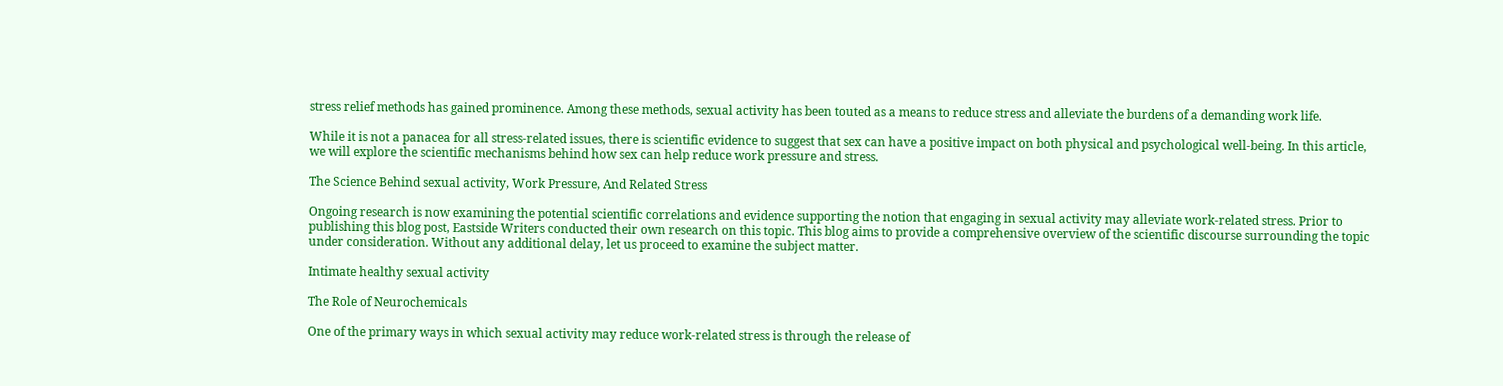stress relief methods has gained prominence. Among these methods, sexual activity has been touted as a means to reduce stress and alleviate the burdens of a demanding work life.

While it is not a panacea for all stress-related issues, there is scientific evidence to suggest that sex can have a positive impact on both physical and psychological well-being. In this article, we will explore the scientific mechanisms behind how sex can help reduce work pressure and stress.

The Science Behind sexual activity, Work Pressure, And Related Stress

Ongoing research is now examining the potential scientific correlations and evidence supporting the notion that engaging in sexual activity may alleviate work-related stress. Prior to publishing this blog post, Eastside Writers conducted their own research on this topic. This blog aims to provide a comprehensive overview of the scientific discourse surrounding the topic under consideration. Without any additional delay, let us proceed to examine the subject matter.

Intimate healthy sexual activity

The Role of Neurochemicals

One of the primary ways in which sexual activity may reduce work-related stress is through the release of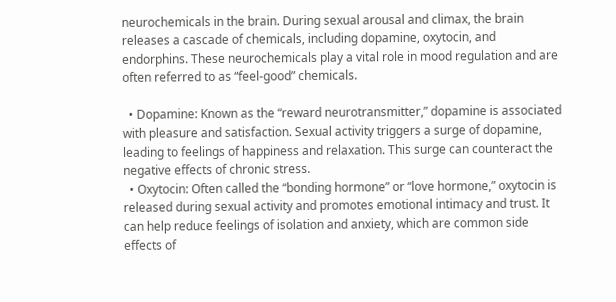neurochemicals in the brain. During sexual arousal and climax, the brain releases a cascade of chemicals, including dopamine, oxytocin, and endorphins. These neurochemicals play a vital role in mood regulation and are often referred to as “feel-good” chemicals.

  • Dopamine: Known as the “reward neurotransmitter,” dopamine is associated with pleasure and satisfaction. Sexual activity triggers a surge of dopamine, leading to feelings of happiness and relaxation. This surge can counteract the negative effects of chronic stress.
  • Oxytocin: Often called the “bonding hormone” or “love hormone,” oxytocin is released during sexual activity and promotes emotional intimacy and trust. It can help reduce feelings of isolation and anxiety, which are common side effects of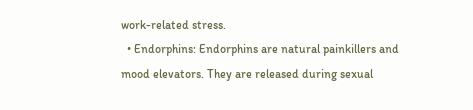work-related stress.
  • Endorphins: Endorphins are natural painkillers and mood elevators. They are released during sexual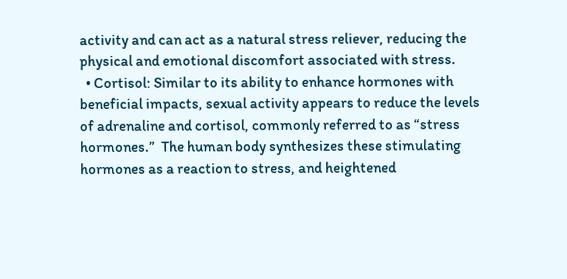activity and can act as a natural stress reliever, reducing the physical and emotional discomfort associated with stress.
  • Cortisol: Similar to its ability to enhance hormones with beneficial impacts, sexual activity appears to reduce the levels of adrenaline and cortisol, commonly referred to as “stress hormones.”  The human body synthesizes these stimulating hormones as a reaction to stress, and heightened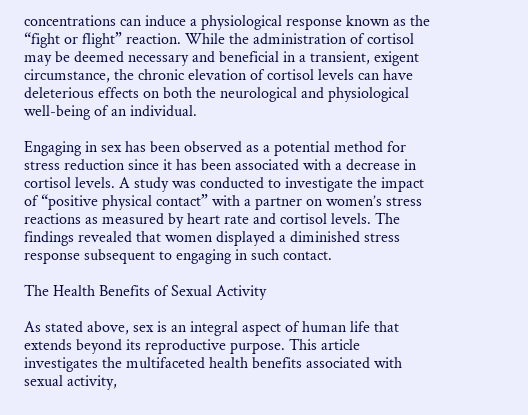concentrations can induce a physiological response known as the “fight or flight” reaction. While the administration of cortisol may be deemed necessary and beneficial in a transient, exigent circumstance, the chronic elevation of cortisol levels can have deleterious effects on both the neurological and physiological well-being of an individual.

Engaging in sex has been observed as a potential method for stress reduction since it has been associated with a decrease in cortisol levels. A study was conducted to investigate the impact of “positive physical contact” with a partner on women’s stress reactions as measured by heart rate and cortisol levels. The findings revealed that women displayed a diminished stress response subsequent to engaging in such contact.

The Health Benefits of Sexual Activity

As stated above, sex is an integral aspect of human life that extends beyond its reproductive purpose. This article investigates the multifaceted health benefits associated with sexual activity,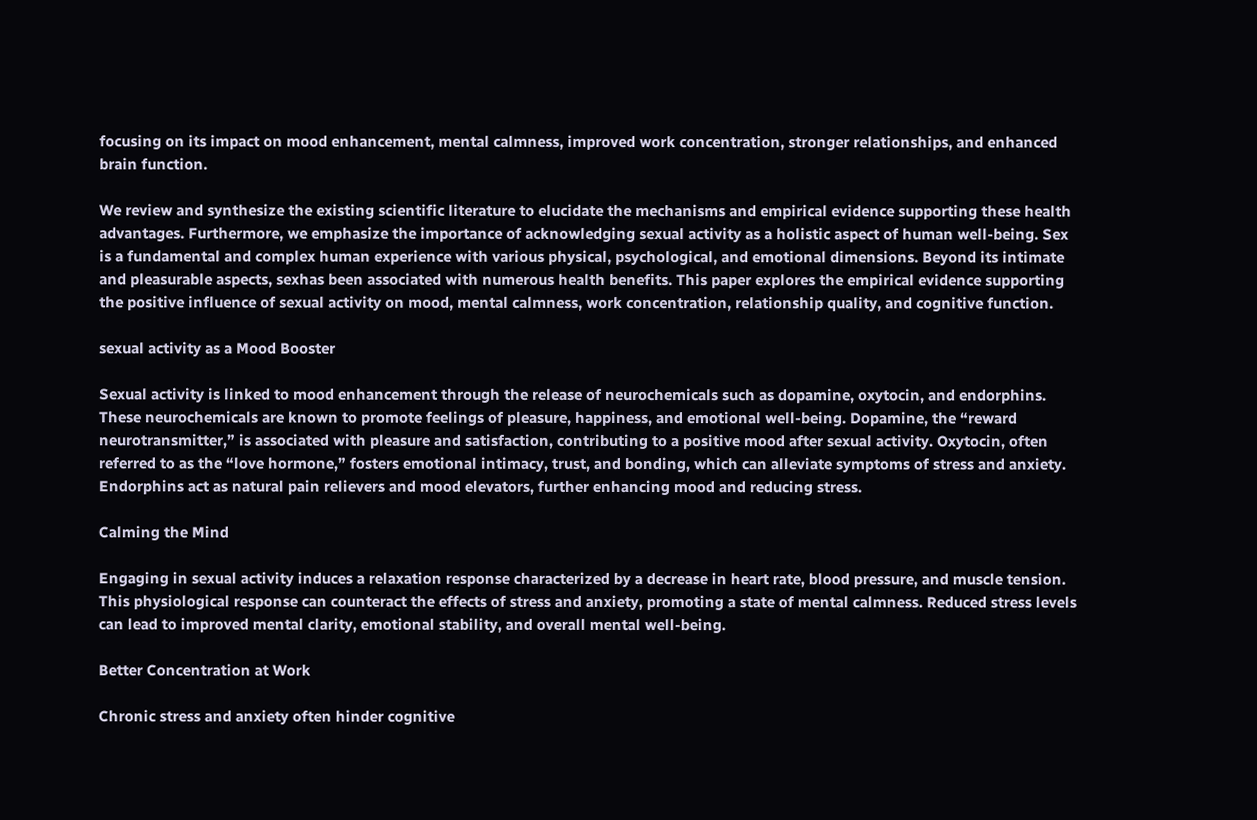focusing on its impact on mood enhancement, mental calmness, improved work concentration, stronger relationships, and enhanced brain function.

We review and synthesize the existing scientific literature to elucidate the mechanisms and empirical evidence supporting these health advantages. Furthermore, we emphasize the importance of acknowledging sexual activity as a holistic aspect of human well-being. Sex is a fundamental and complex human experience with various physical, psychological, and emotional dimensions. Beyond its intimate and pleasurable aspects, sexhas been associated with numerous health benefits. This paper explores the empirical evidence supporting the positive influence of sexual activity on mood, mental calmness, work concentration, relationship quality, and cognitive function.

sexual activity as a Mood Booster

Sexual activity is linked to mood enhancement through the release of neurochemicals such as dopamine, oxytocin, and endorphins. These neurochemicals are known to promote feelings of pleasure, happiness, and emotional well-being. Dopamine, the “reward neurotransmitter,” is associated with pleasure and satisfaction, contributing to a positive mood after sexual activity. Oxytocin, often referred to as the “love hormone,” fosters emotional intimacy, trust, and bonding, which can alleviate symptoms of stress and anxiety. Endorphins act as natural pain relievers and mood elevators, further enhancing mood and reducing stress.

Calming the Mind

Engaging in sexual activity induces a relaxation response characterized by a decrease in heart rate, blood pressure, and muscle tension. This physiological response can counteract the effects of stress and anxiety, promoting a state of mental calmness. Reduced stress levels can lead to improved mental clarity, emotional stability, and overall mental well-being.

Better Concentration at Work

Chronic stress and anxiety often hinder cognitive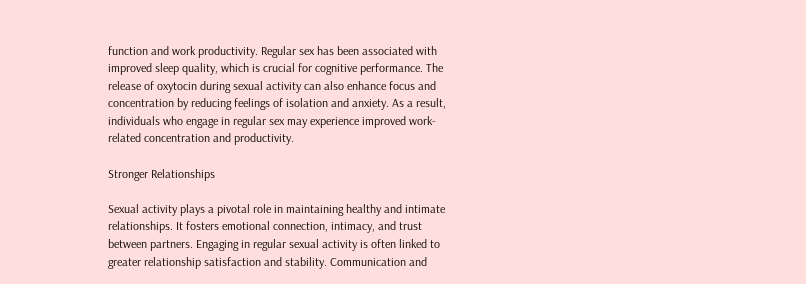function and work productivity. Regular sex has been associated with improved sleep quality, which is crucial for cognitive performance. The release of oxytocin during sexual activity can also enhance focus and concentration by reducing feelings of isolation and anxiety. As a result, individuals who engage in regular sex may experience improved work-related concentration and productivity.

Stronger Relationships

Sexual activity plays a pivotal role in maintaining healthy and intimate relationships. It fosters emotional connection, intimacy, and trust between partners. Engaging in regular sexual activity is often linked to greater relationship satisfaction and stability. Communication and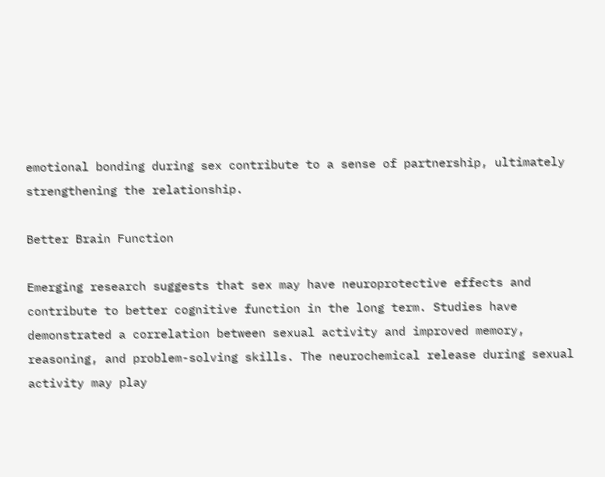emotional bonding during sex contribute to a sense of partnership, ultimately strengthening the relationship.

Better Brain Function

Emerging research suggests that sex may have neuroprotective effects and contribute to better cognitive function in the long term. Studies have demonstrated a correlation between sexual activity and improved memory, reasoning, and problem-solving skills. The neurochemical release during sexual activity may play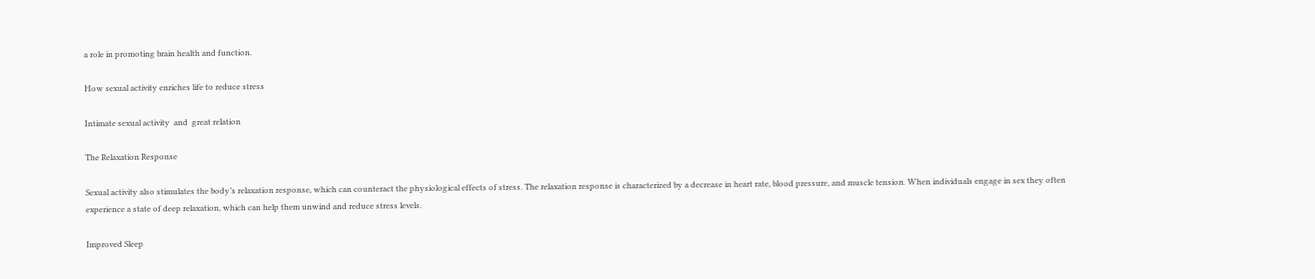a role in promoting brain health and function.

How sexual activity enriches life to reduce stress

Intimate sexual activity  and  great relation

The Relaxation Response

Sexual activity also stimulates the body’s relaxation response, which can counteract the physiological effects of stress. The relaxation response is characterized by a decrease in heart rate, blood pressure, and muscle tension. When individuals engage in sex they often experience a state of deep relaxation, which can help them unwind and reduce stress levels.

Improved Sleep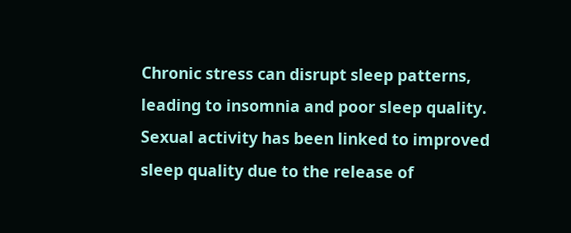Chronic stress can disrupt sleep patterns, leading to insomnia and poor sleep quality. Sexual activity has been linked to improved sleep quality due to the release of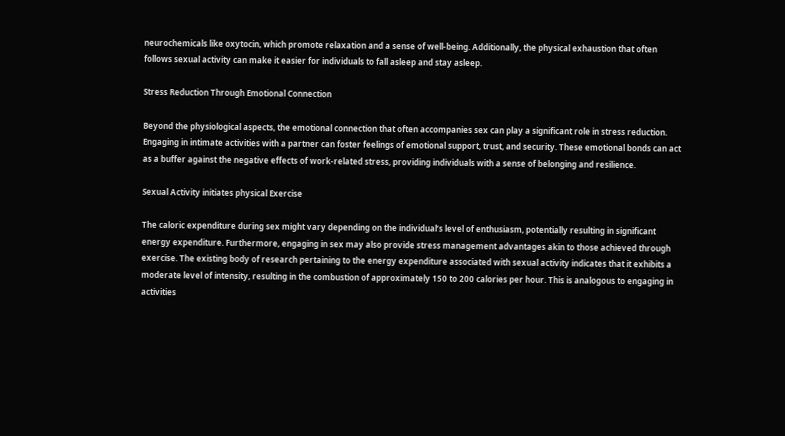neurochemicals like oxytocin, which promote relaxation and a sense of well-being. Additionally, the physical exhaustion that often follows sexual activity can make it easier for individuals to fall asleep and stay asleep.

Stress Reduction Through Emotional Connection

Beyond the physiological aspects, the emotional connection that often accompanies sex can play a significant role in stress reduction. Engaging in intimate activities with a partner can foster feelings of emotional support, trust, and security. These emotional bonds can act as a buffer against the negative effects of work-related stress, providing individuals with a sense of belonging and resilience.

Sexual Activity initiates physical Exercise

The caloric expenditure during sex might vary depending on the individual’s level of enthusiasm, potentially resulting in significant energy expenditure. Furthermore, engaging in sex may also provide stress management advantages akin to those achieved through exercise. The existing body of research pertaining to the energy expenditure associated with sexual activity indicates that it exhibits a moderate level of intensity, resulting in the combustion of approximately 150 to 200 calories per hour. This is analogous to engaging in activities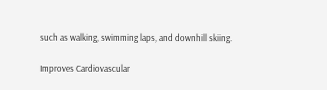such as walking, swimming laps, and downhill skiing.

Improves Cardiovascular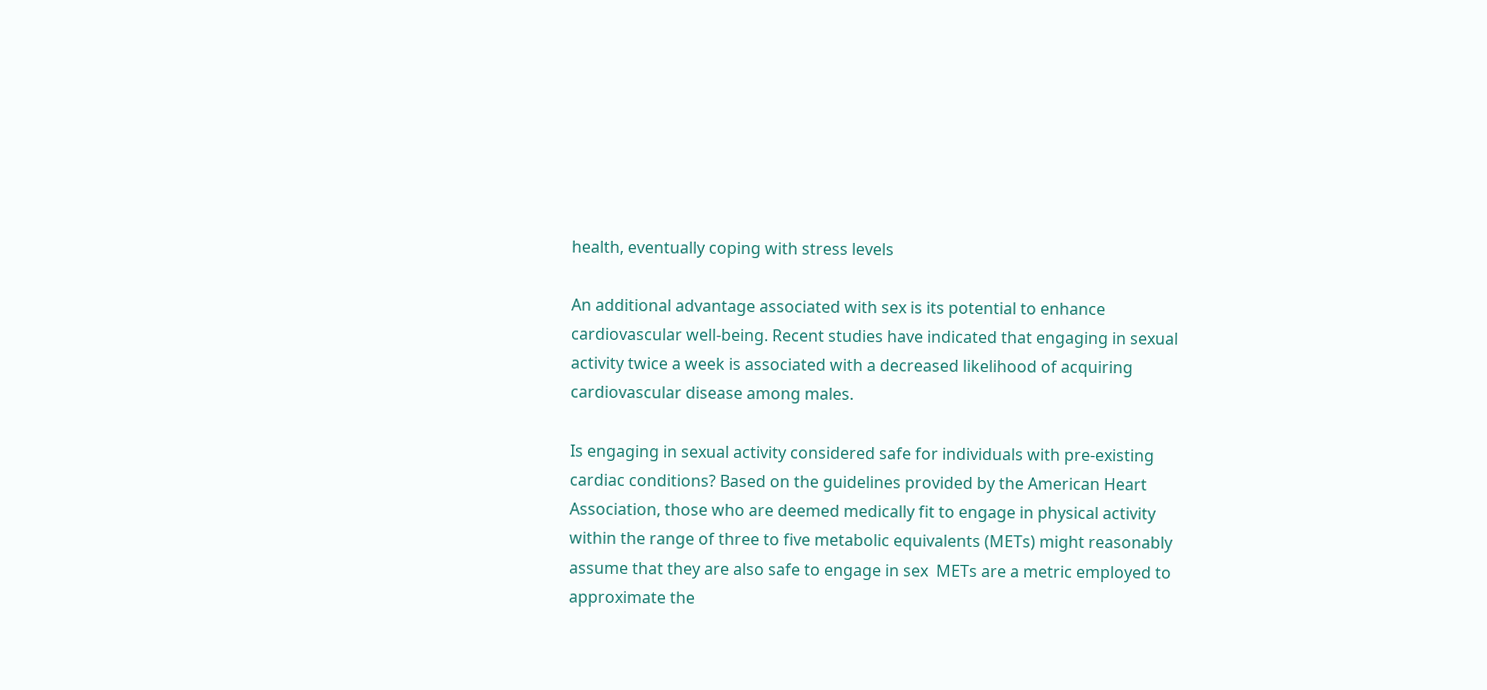health, eventually coping with stress levels

An additional advantage associated with sex is its potential to enhance cardiovascular well-being. Recent studies have indicated that engaging in sexual activity twice a week is associated with a decreased likelihood of acquiring cardiovascular disease among males.

Is engaging in sexual activity considered safe for individuals with pre-existing cardiac conditions? Based on the guidelines provided by the American Heart Association, those who are deemed medically fit to engage in physical activity within the range of three to five metabolic equivalents (METs) might reasonably assume that they are also safe to engage in sex  METs are a metric employed to approximate the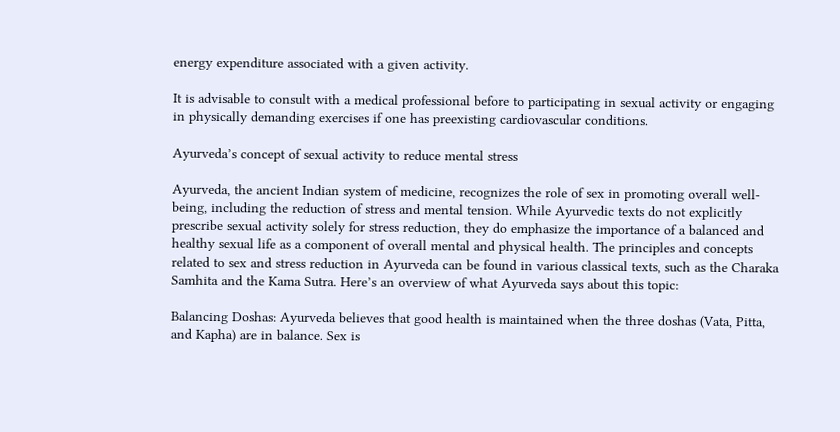energy expenditure associated with a given activity.

It is advisable to consult with a medical professional before to participating in sexual activity or engaging in physically demanding exercises if one has preexisting cardiovascular conditions.

Ayurveda’s concept of sexual activity to reduce mental stress

Ayurveda, the ancient Indian system of medicine, recognizes the role of sex in promoting overall well-being, including the reduction of stress and mental tension. While Ayurvedic texts do not explicitly prescribe sexual activity solely for stress reduction, they do emphasize the importance of a balanced and healthy sexual life as a component of overall mental and physical health. The principles and concepts related to sex and stress reduction in Ayurveda can be found in various classical texts, such as the Charaka Samhita and the Kama Sutra. Here’s an overview of what Ayurveda says about this topic:

Balancing Doshas: Ayurveda believes that good health is maintained when the three doshas (Vata, Pitta, and Kapha) are in balance. Sex is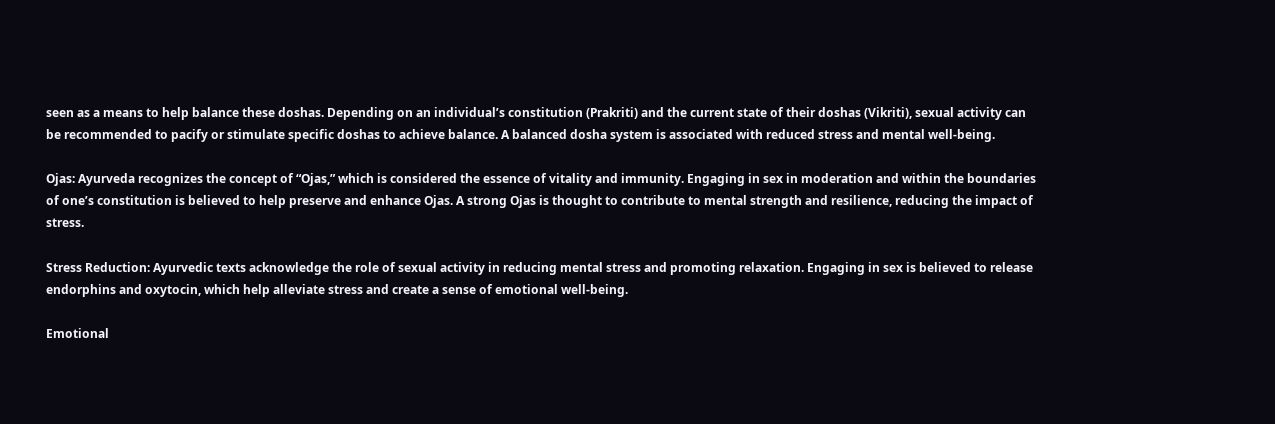seen as a means to help balance these doshas. Depending on an individual’s constitution (Prakriti) and the current state of their doshas (Vikriti), sexual activity can be recommended to pacify or stimulate specific doshas to achieve balance. A balanced dosha system is associated with reduced stress and mental well-being.

Ojas: Ayurveda recognizes the concept of “Ojas,” which is considered the essence of vitality and immunity. Engaging in sex in moderation and within the boundaries of one’s constitution is believed to help preserve and enhance Ojas. A strong Ojas is thought to contribute to mental strength and resilience, reducing the impact of stress.

Stress Reduction: Ayurvedic texts acknowledge the role of sexual activity in reducing mental stress and promoting relaxation. Engaging in sex is believed to release endorphins and oxytocin, which help alleviate stress and create a sense of emotional well-being.

Emotional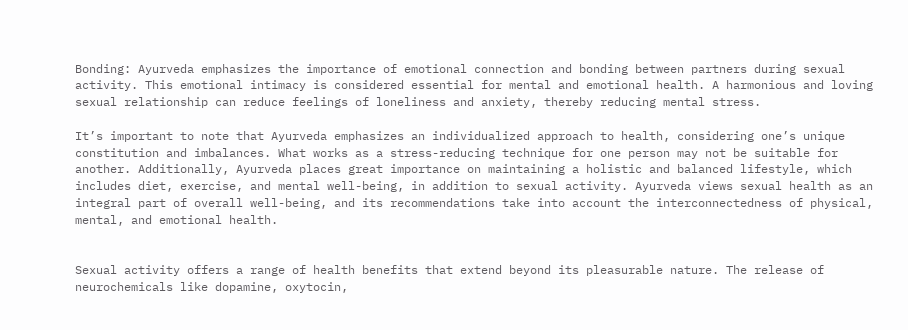Bonding: Ayurveda emphasizes the importance of emotional connection and bonding between partners during sexual activity. This emotional intimacy is considered essential for mental and emotional health. A harmonious and loving sexual relationship can reduce feelings of loneliness and anxiety, thereby reducing mental stress.

It’s important to note that Ayurveda emphasizes an individualized approach to health, considering one’s unique constitution and imbalances. What works as a stress-reducing technique for one person may not be suitable for another. Additionally, Ayurveda places great importance on maintaining a holistic and balanced lifestyle, which includes diet, exercise, and mental well-being, in addition to sexual activity. Ayurveda views sexual health as an integral part of overall well-being, and its recommendations take into account the interconnectedness of physical, mental, and emotional health.


Sexual activity offers a range of health benefits that extend beyond its pleasurable nature. The release of neurochemicals like dopamine, oxytocin,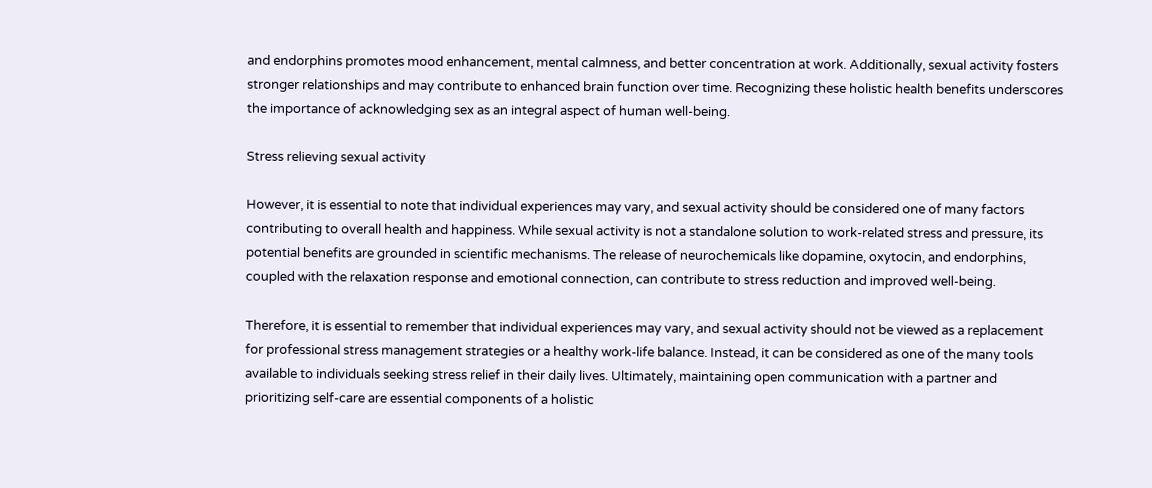and endorphins promotes mood enhancement, mental calmness, and better concentration at work. Additionally, sexual activity fosters stronger relationships and may contribute to enhanced brain function over time. Recognizing these holistic health benefits underscores the importance of acknowledging sex as an integral aspect of human well-being.

Stress relieving sexual activity

However, it is essential to note that individual experiences may vary, and sexual activity should be considered one of many factors contributing to overall health and happiness. While sexual activity is not a standalone solution to work-related stress and pressure, its potential benefits are grounded in scientific mechanisms. The release of neurochemicals like dopamine, oxytocin, and endorphins, coupled with the relaxation response and emotional connection, can contribute to stress reduction and improved well-being.

Therefore, it is essential to remember that individual experiences may vary, and sexual activity should not be viewed as a replacement for professional stress management strategies or a healthy work-life balance. Instead, it can be considered as one of the many tools available to individuals seeking stress relief in their daily lives. Ultimately, maintaining open communication with a partner and prioritizing self-care are essential components of a holistic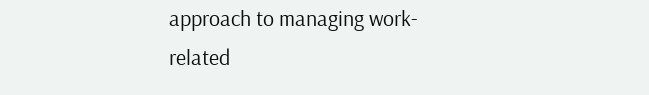approach to managing work-related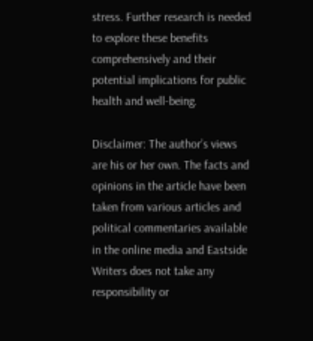stress. Further research is needed to explore these benefits comprehensively and their potential implications for public health and well-being.

Disclaimer: The author’s views are his or her own. The facts and opinions in the article have been taken from various articles and political commentaries available in the online media and Eastside Writers does not take any responsibility or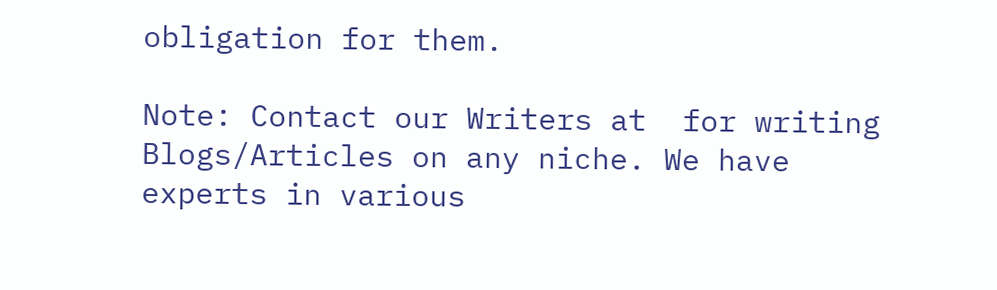obligation for them.

Note: Contact our Writers at  for writing Blogs/Articles on any niche. We have experts in various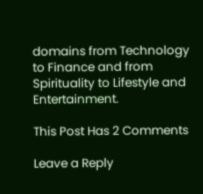domains from Technology to Finance and from Spirituality to Lifestyle and Entertainment.

This Post Has 2 Comments

Leave a Reply